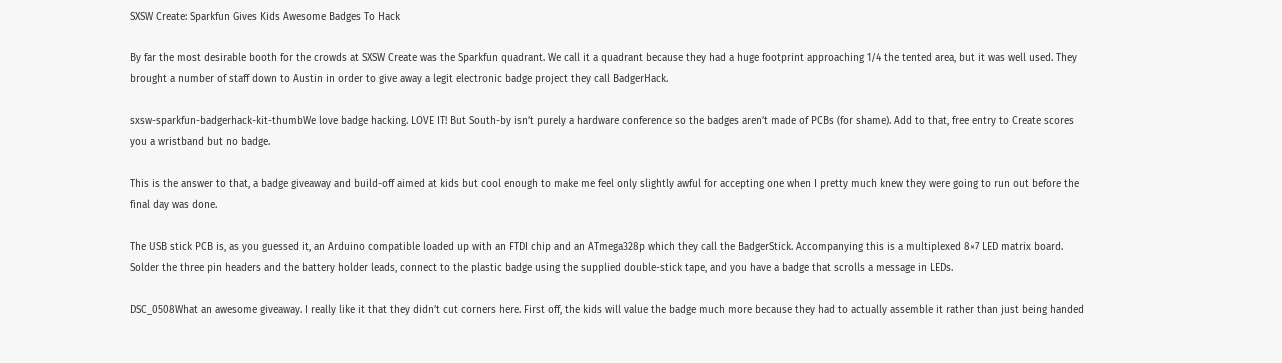SXSW Create: Sparkfun Gives Kids Awesome Badges To Hack

By far the most desirable booth for the crowds at SXSW Create was the Sparkfun quadrant. We call it a quadrant because they had a huge footprint approaching 1/4 the tented area, but it was well used. They brought a number of staff down to Austin in order to give away a legit electronic badge project they call BadgerHack.

sxsw-sparkfun-badgerhack-kit-thumbWe love badge hacking. LOVE IT! But South-by isn’t purely a hardware conference so the badges aren’t made of PCBs (for shame). Add to that, free entry to Create scores you a wristband but no badge.

This is the answer to that, a badge giveaway and build-off aimed at kids but cool enough to make me feel only slightly awful for accepting one when I pretty much knew they were going to run out before the final day was done.

The USB stick PCB is, as you guessed it, an Arduino compatible loaded up with an FTDI chip and an ATmega328p which they call the BadgerStick. Accompanying this is a multiplexed 8×7 LED matrix board. Solder the three pin headers and the battery holder leads, connect to the plastic badge using the supplied double-stick tape, and you have a badge that scrolls a message in LEDs.

DSC_0508What an awesome giveaway. I really like it that they didn’t cut corners here. First off, the kids will value the badge much more because they had to actually assemble it rather than just being handed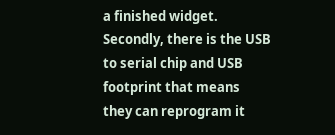a finished widget. Secondly, there is the USB to serial chip and USB footprint that means they can reprogram it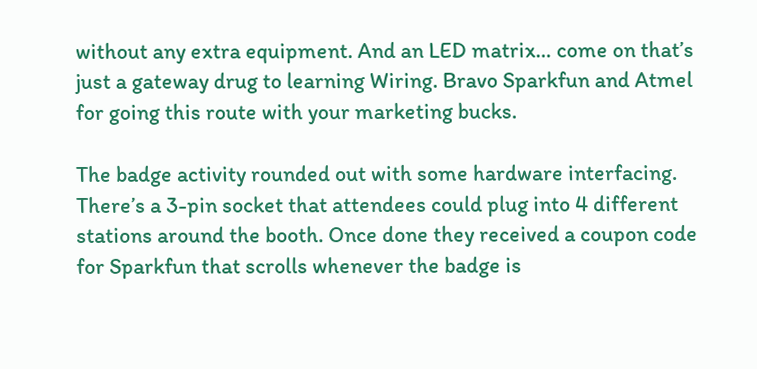without any extra equipment. And an LED matrix… come on that’s just a gateway drug to learning Wiring. Bravo Sparkfun and Atmel for going this route with your marketing bucks.

The badge activity rounded out with some hardware interfacing. There’s a 3-pin socket that attendees could plug into 4 different stations around the booth. Once done they received a coupon code for Sparkfun that scrolls whenever the badge is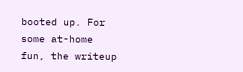booted up. For some at-home fun, the writeup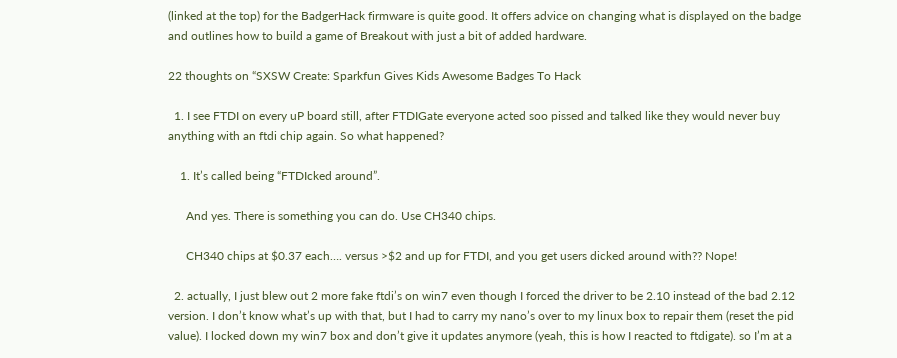(linked at the top) for the BadgerHack firmware is quite good. It offers advice on changing what is displayed on the badge and outlines how to build a game of Breakout with just a bit of added hardware.

22 thoughts on “SXSW Create: Sparkfun Gives Kids Awesome Badges To Hack

  1. I see FTDI on every uP board still, after FTDIGate everyone acted soo pissed and talked like they would never buy anything with an ftdi chip again. So what happened?

    1. It’s called being “FTDIcked around”.

      And yes. There is something you can do. Use CH340 chips.

      CH340 chips at $0.37 each…. versus >$2 and up for FTDI, and you get users dicked around with?? Nope!

  2. actually, I just blew out 2 more fake ftdi’s on win7 even though I forced the driver to be 2.10 instead of the bad 2.12 version. I don’t know what’s up with that, but I had to carry my nano’s over to my linux box to repair them (reset the pid value). I locked down my win7 box and don’t give it updates anymore (yeah, this is how I reacted to ftdigate). so I’m at a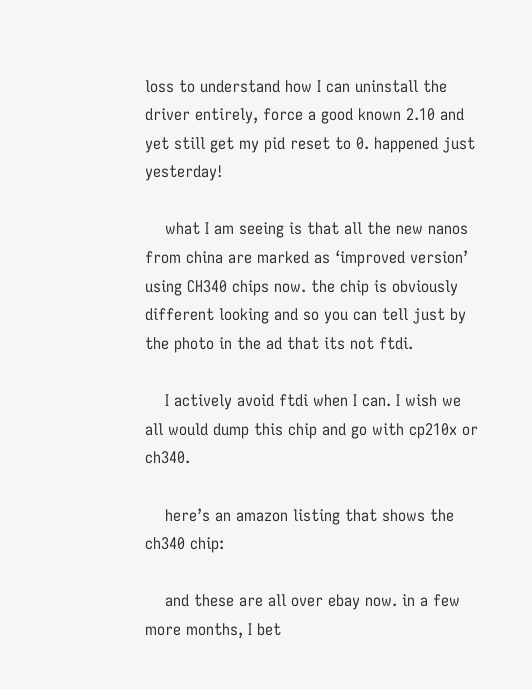loss to understand how I can uninstall the driver entirely, force a good known 2.10 and yet still get my pid reset to 0. happened just yesterday!

    what I am seeing is that all the new nanos from china are marked as ‘improved version’ using CH340 chips now. the chip is obviously different looking and so you can tell just by the photo in the ad that its not ftdi.

    I actively avoid ftdi when I can. I wish we all would dump this chip and go with cp210x or ch340.

    here’s an amazon listing that shows the ch340 chip:

    and these are all over ebay now. in a few more months, I bet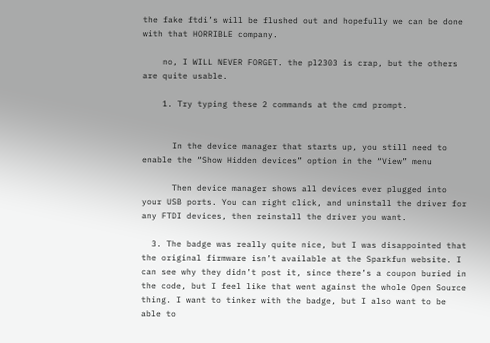the fake ftdi’s will be flushed out and hopefully we can be done with that HORRIBLE company.

    no, I WILL NEVER FORGET. the pl2303 is crap, but the others are quite usable.

    1. Try typing these 2 commands at the cmd prompt.


      In the device manager that starts up, you still need to enable the “Show Hidden devices” option in the “View” menu

      Then device manager shows all devices ever plugged into your USB ports. You can right click, and uninstall the driver for any FTDI devices, then reinstall the driver you want.

  3. The badge was really quite nice, but I was disappointed that the original firmware isn’t available at the Sparkfun website. I can see why they didn’t post it, since there’s a coupon buried in the code, but I feel like that went against the whole Open Source thing. I want to tinker with the badge, but I also want to be able to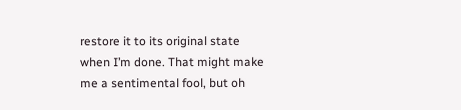restore it to its original state when I’m done. That might make me a sentimental fool, but oh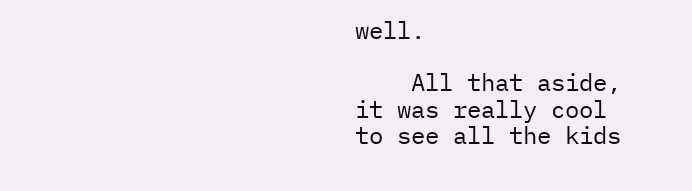well.

    All that aside, it was really cool to see all the kids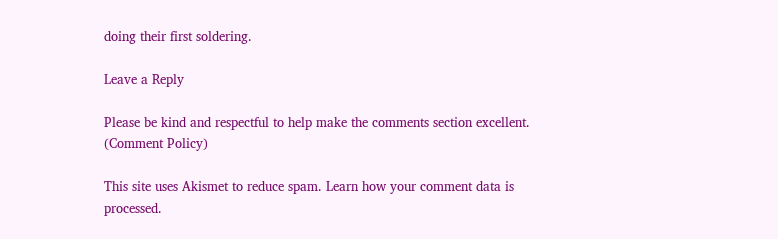doing their first soldering.

Leave a Reply

Please be kind and respectful to help make the comments section excellent. (Comment Policy)

This site uses Akismet to reduce spam. Learn how your comment data is processed.